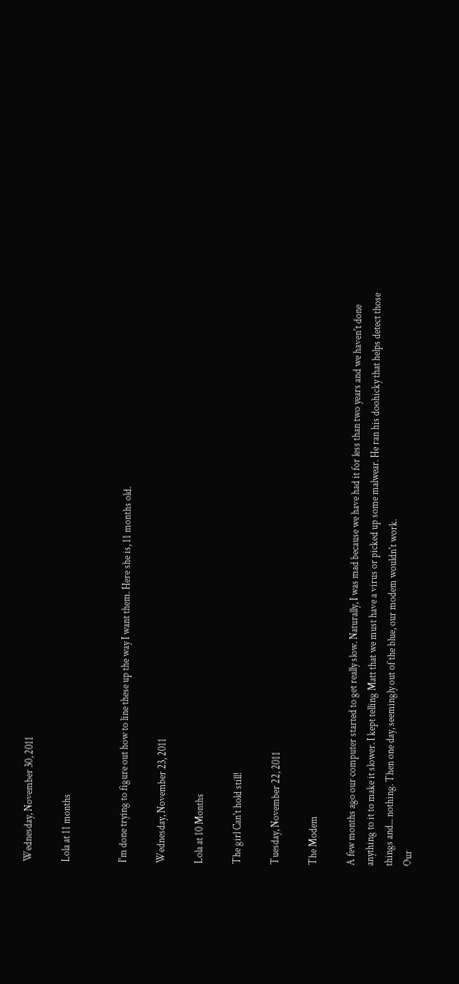Wednesday, November 30, 2011

Lola at 11 months


I'm done trying to figure out how to line these up the way I want them. Here she is, 11 months old.

Wednesday, November 23, 2011

Lola at 10 Months

The girl Can't hold still!

Tuesday, November 22, 2011

The Modem

A few months ago our computer started to get really slow. Naturally, I was mad because we have had it for less than two years and we haven't done anything to it to make it slower. I kept telling Matt that we must have a virus or picked up some malwear. He ran his doohicky that helps detect those things and... nothing. Then one day, seemingly out of the blue, our modem wouldn't work.
Our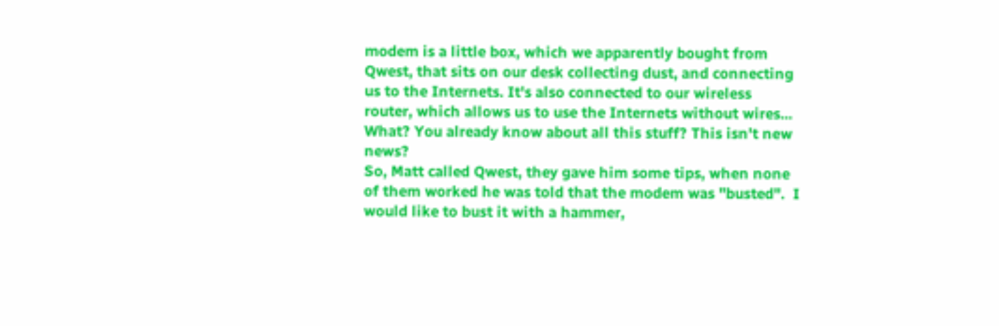modem is a little box, which we apparently bought from Qwest, that sits on our desk collecting dust, and connecting us to the Internets. It's also connected to our wireless router, which allows us to use the Internets without wires... What? You already know about all this stuff? This isn't new news?
So, Matt called Qwest, they gave him some tips, when none of them worked he was told that the modem was "busted".  I would like to bust it with a hammer,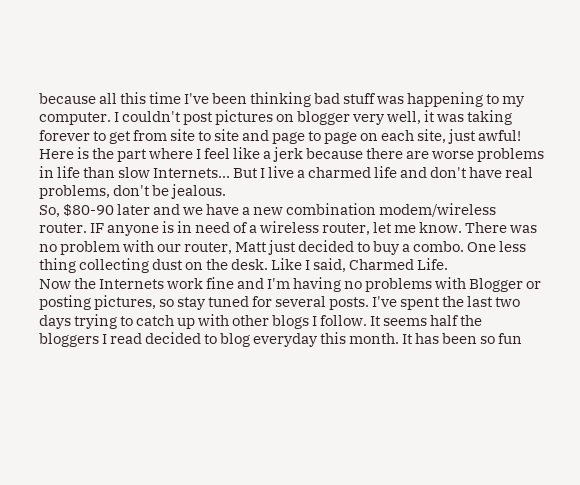because all this time I've been thinking bad stuff was happening to my computer. I couldn't post pictures on blogger very well, it was taking forever to get from site to site and page to page on each site, just awful!
Here is the part where I feel like a jerk because there are worse problems in life than slow Internets... But I live a charmed life and don't have real problems, don't be jealous.
So, $80-90 later and we have a new combination modem/wireless router. IF anyone is in need of a wireless router, let me know. There was no problem with our router, Matt just decided to buy a combo. One less thing collecting dust on the desk. Like I said, Charmed Life.
Now the Internets work fine and I'm having no problems with Blogger or posting pictures, so stay tuned for several posts. I've spent the last two days trying to catch up with other blogs I follow. It seems half the bloggers I read decided to blog everyday this month. It has been so fun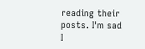reading their posts. I'm sad I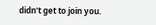didn't get to join you.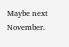Maybe next November.